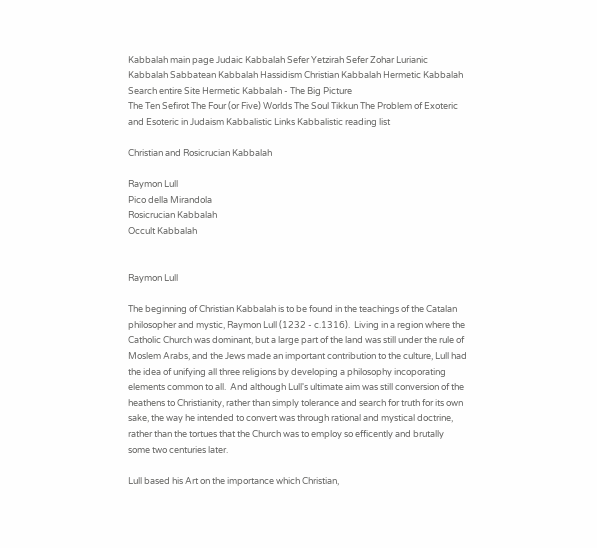Kabbalah main page Judaic Kabbalah Sefer Yetzirah Sefer Zohar Lurianic Kabbalah Sabbatean Kabbalah Hassidism Christian Kabbalah Hermetic Kabbalah Search entire Site Hermetic Kabbalah - The Big Picture
The Ten Sefirot The Four (or Five) Worlds The Soul Tikkun The Problem of Exoteric and Esoteric in Judaism Kabbalistic Links Kabbalistic reading list

Christian and Rosicrucian Kabbalah

Raymon Lull
Pico della Mirandola
Rosicrucian Kabbalah
Occult Kabbalah


Raymon Lull

The beginning of Christian Kabbalah is to be found in the teachings of the Catalan philosopher and mystic, Raymon Lull (1232 - c.1316).  Living in a region where the Catholic Church was dominant, but a large part of the land was still under the rule of Moslem Arabs, and the Jews made an important contribution to the culture, Lull had the idea of unifying all three religions by developing a philosophy incoporating elements common to all.  And although Lull's ultimate aim was still conversion of the heathens to Christianity, rather than simply tolerance and search for truth for its own sake, the way he intended to convert was through rational and mystical doctrine, rather than the tortues that the Church was to employ so efficently and brutally some two centuries later.

Lull based his Art on the importance which Christian,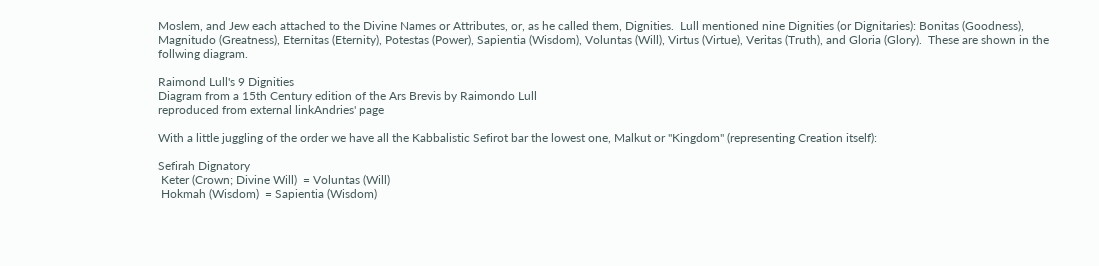Moslem, and Jew each attached to the Divine Names or Attributes, or, as he called them, Dignities.  Lull mentioned nine Dignities (or Dignitaries): Bonitas (Goodness), Magnitudo (Greatness), Eternitas (Eternity), Potestas (Power), Sapientia (Wisdom), Voluntas (Will), Virtus (Virtue), Veritas (Truth), and Gloria (Glory).  These are shown in the follwing diagram.

Raimond Lull's 9 Dignities
Diagram from a 15th Century edition of the Ars Brevis by Raimondo Lull
reproduced from external linkAndries' page

With a little juggling of the order we have all the Kabbalistic Sefirot bar the lowest one, Malkut or "Kingdom" (representing Creation itself):

Sefirah Dignatory
 Keter (Crown; Divine Will)  = Voluntas (Will)
 Hokmah (Wisdom)  = Sapientia (Wisdom)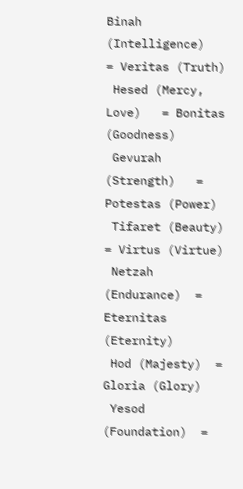Binah (Intelligence)   = Veritas (Truth)
 Hesed (Mercy, Love)   = Bonitas (Goodness)
 Gevurah (Strength)   = Potestas (Power)
 Tifaret (Beauty)  = Virtus (Virtue)
 Netzah (Endurance)  = Eternitas (Eternity)
 Hod (Majesty)  = Gloria (Glory)
 Yesod (Foundation)  =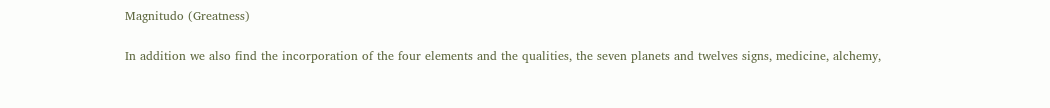Magnitudo (Greatness)

In addition we also find the incorporation of the four elements and the qualities, the seven planets and twelves signs, medicine, alchemy,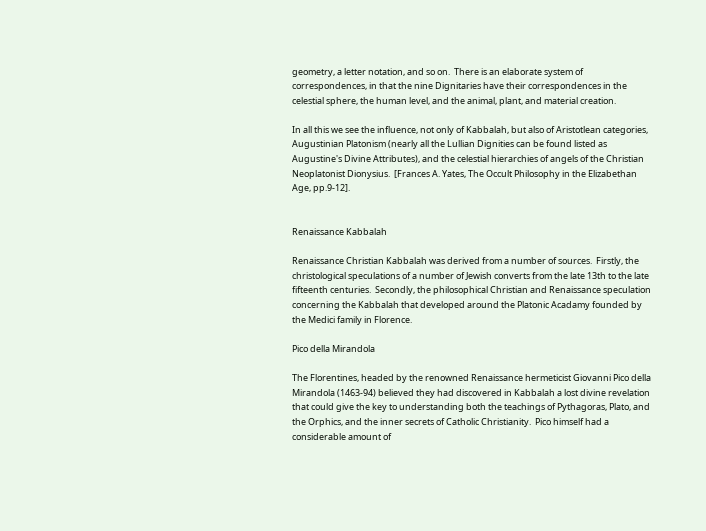geometry, a letter notation, and so on.  There is an elaborate system of correspondences, in that the nine Dignitaries have their correspondences in the celestial sphere, the human level, and the animal, plant, and material creation.

In all this we see the influence, not only of Kabbalah, but also of Aristotlean categories, Augustinian Platonism (nearly all the Lullian Dignities can be found listed as Augustine's Divine Attributes), and the celestial hierarchies of angels of the Christian Neoplatonist Dionysius.  [Frances A. Yates, The Occult Philosophy in the Elizabethan Age, pp.9-12].


Renaissance Kabbalah

Renaissance Christian Kabbalah was derived from a number of sources.  Firstly, the christological speculations of a number of Jewish converts from the late 13th to the late fifteenth centuries.  Secondly, the philosophical Christian and Renaissance speculation concerning the Kabbalah that developed around the Platonic Acadamy founded by the Medici family in Florence.

Pico della Mirandola

The Florentines, headed by the renowned Renaissance hermeticist Giovanni Pico della Mirandola (1463-94) believed they had discovered in Kabbalah a lost divine revelation that could give the key to understanding both the teachings of Pythagoras, Plato, and the Orphics, and the inner secrets of Catholic Christianity.  Pico himself had a considerable amount of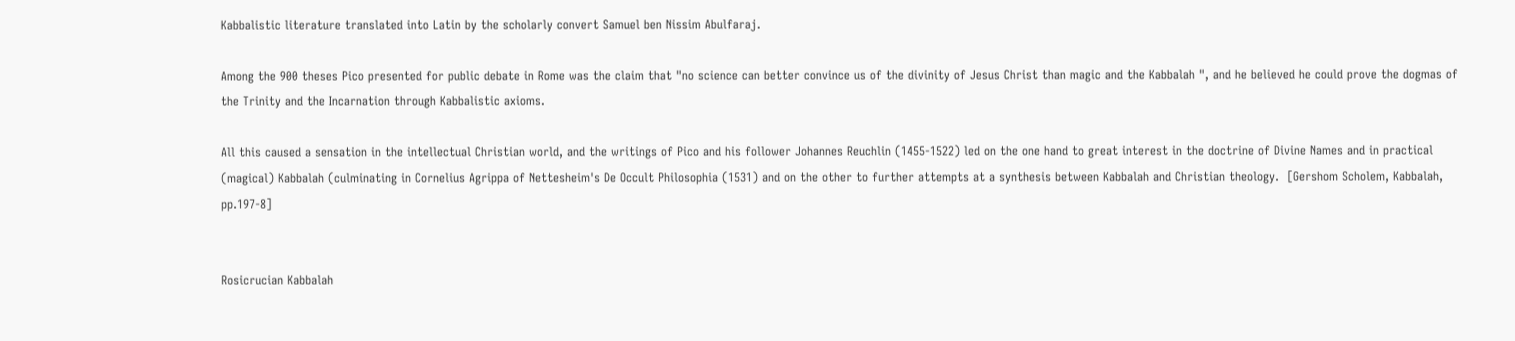Kabbalistic literature translated into Latin by the scholarly convert Samuel ben Nissim Abulfaraj.

Among the 900 theses Pico presented for public debate in Rome was the claim that "no science can better convince us of the divinity of Jesus Christ than magic and the Kabbalah ", and he believed he could prove the dogmas of the Trinity and the Incarnation through Kabbalistic axioms.

All this caused a sensation in the intellectual Christian world, and the writings of Pico and his follower Johannes Reuchlin (1455-1522) led on the one hand to great interest in the doctrine of Divine Names and in practical (magical) Kabbalah (culminating in Cornelius Agrippa of Nettesheim's De Occult Philosophia (1531) and on the other to further attempts at a synthesis between Kabbalah and Christian theology.  [Gershom Scholem, Kabbalah, pp.197-8]


Rosicrucian Kabbalah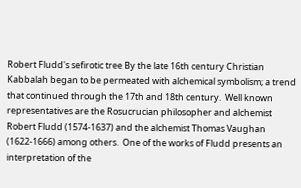Robert Fludd's sefirotic tree By the late 16th century Christian Kabbalah began to be permeated with alchemical symbolism; a trend that continued through the 17th and 18th century.  Well known representatives are the Rosucrucian philosopher and alchemist Robert Fludd (1574-1637) and the alchemist Thomas Vaughan (1622-1666) among others.  One of the works of Fludd presents an interpretation of the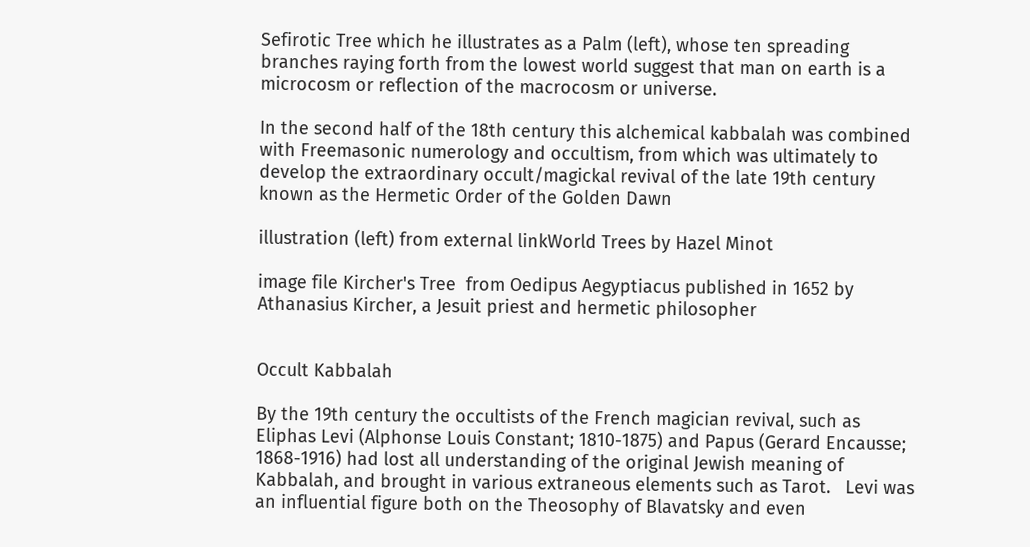Sefirotic Tree which he illustrates as a Palm (left), whose ten spreading branches raying forth from the lowest world suggest that man on earth is a microcosm or reflection of the macrocosm or universe.

In the second half of the 18th century this alchemical kabbalah was combined with Freemasonic numerology and occultism, from which was ultimately to develop the extraordinary occult/magickal revival of the late 19th century known as the Hermetic Order of the Golden Dawn

illustration (left) from external linkWorld Trees by Hazel Minot

image file Kircher's Tree  from Oedipus Aegyptiacus published in 1652 by Athanasius Kircher, a Jesuit priest and hermetic philosopher


Occult Kabbalah

By the 19th century the occultists of the French magician revival, such as Eliphas Levi (Alphonse Louis Constant; 1810-1875) and Papus (Gerard Encausse; 1868-1916) had lost all understanding of the original Jewish meaning of Kabbalah, and brought in various extraneous elements such as Tarot.   Levi was an influential figure both on the Theosophy of Blavatsky and even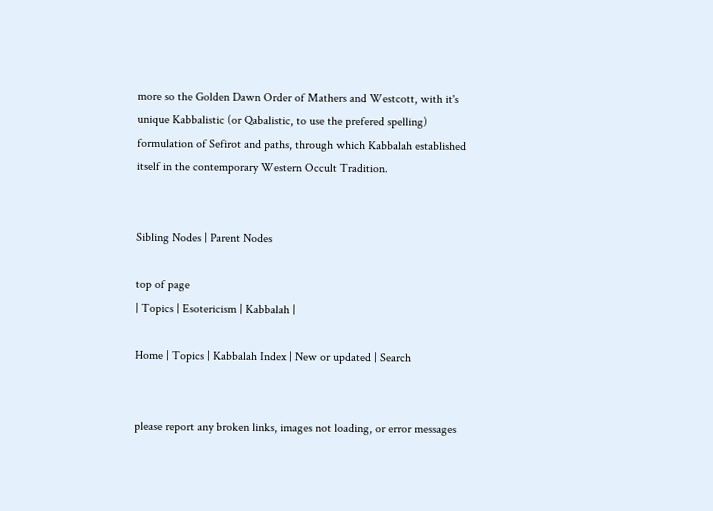more so the Golden Dawn Order of Mathers and Westcott, with it's unique Kabbalistic (or Qabalistic, to use the prefered spelling) formulation of Sefirot and paths, through which Kabbalah established itself in the contemporary Western Occult Tradition.


Sibling Nodes | Parent Nodes

top of page
| Topics | Esotericism | Kabbalah |

Home | Topics | Kabbalah Index | New or updated | Search


please report any broken links, images not loading, or error messages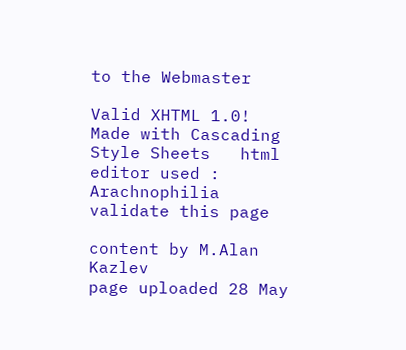to the Webmaster

Valid XHTML 1.0!   Made with Cascading Style Sheets   html editor used : Arachnophilia
validate this page

content by M.Alan Kazlev
page uploaded 28 May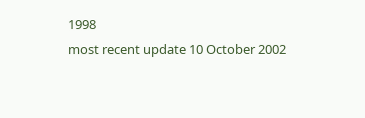1998
most recent update 10 October 2002